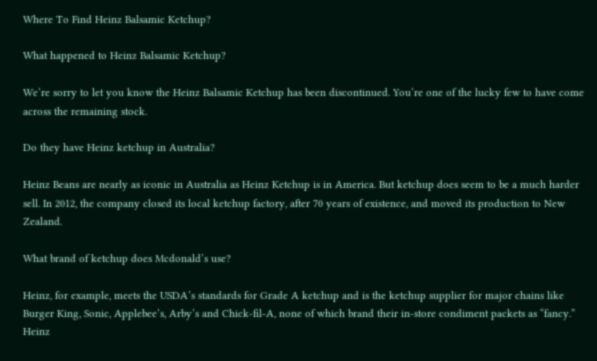Where To Find Heinz Balsamic Ketchup?

What happened to Heinz Balsamic Ketchup?

We’re sorry to let you know the Heinz Balsamic Ketchup has been discontinued. You’re one of the lucky few to have come across the remaining stock.

Do they have Heinz ketchup in Australia?

Heinz Beans are nearly as iconic in Australia as Heinz Ketchup is in America. But ketchup does seem to be a much harder sell. In 2012, the company closed its local ketchup factory, after 70 years of existence, and moved its production to New Zealand.

What brand of ketchup does Mcdonald’s use?

Heinz, for example, meets the USDA’s standards for Grade A ketchup and is the ketchup supplier for major chains like Burger King, Sonic, Applebee’s, Arby’s and Chick-fil-A, none of which brand their in-store condiment packets as “fancy.” Heinz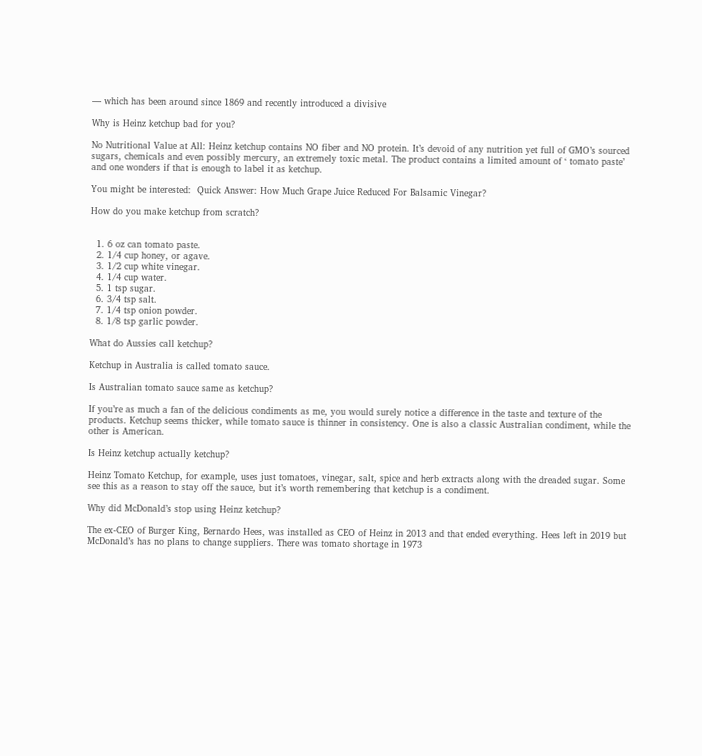— which has been around since 1869 and recently introduced a divisive

Why is Heinz ketchup bad for you?

No Nutritional Value at All: Heinz ketchup contains NO fiber and NO protein. It’s devoid of any nutrition yet full of GMO’s sourced sugars, chemicals and even possibly mercury, an extremely toxic metal. The product contains a limited amount of ‘ tomato paste’ and one wonders if that is enough to label it as ketchup.

You might be interested:  Quick Answer: How Much Grape Juice Reduced For Balsamic Vinegar?

How do you make ketchup from scratch?


  1. 6 oz can tomato paste.
  2. 1/4 cup honey, or agave.
  3. 1/2 cup white vinegar.
  4. 1/4 cup water.
  5. 1 tsp sugar.
  6. 3/4 tsp salt.
  7. 1/4 tsp onion powder.
  8. 1/8 tsp garlic powder.

What do Aussies call ketchup?

Ketchup in Australia is called tomato sauce.

Is Australian tomato sauce same as ketchup?

If you’re as much a fan of the delicious condiments as me, you would surely notice a difference in the taste and texture of the products. Ketchup seems thicker, while tomato sauce is thinner in consistency. One is also a classic Australian condiment, while the other is American.

Is Heinz ketchup actually ketchup?

Heinz Tomato Ketchup, for example, uses just tomatoes, vinegar, salt, spice and herb extracts along with the dreaded sugar. Some see this as a reason to stay off the sauce, but it’s worth remembering that ketchup is a condiment.

Why did McDonald’s stop using Heinz ketchup?

The ex-CEO of Burger King, Bernardo Hees, was installed as CEO of Heinz in 2013 and that ended everything. Hees left in 2019 but McDonald’s has no plans to change suppliers. There was tomato shortage in 1973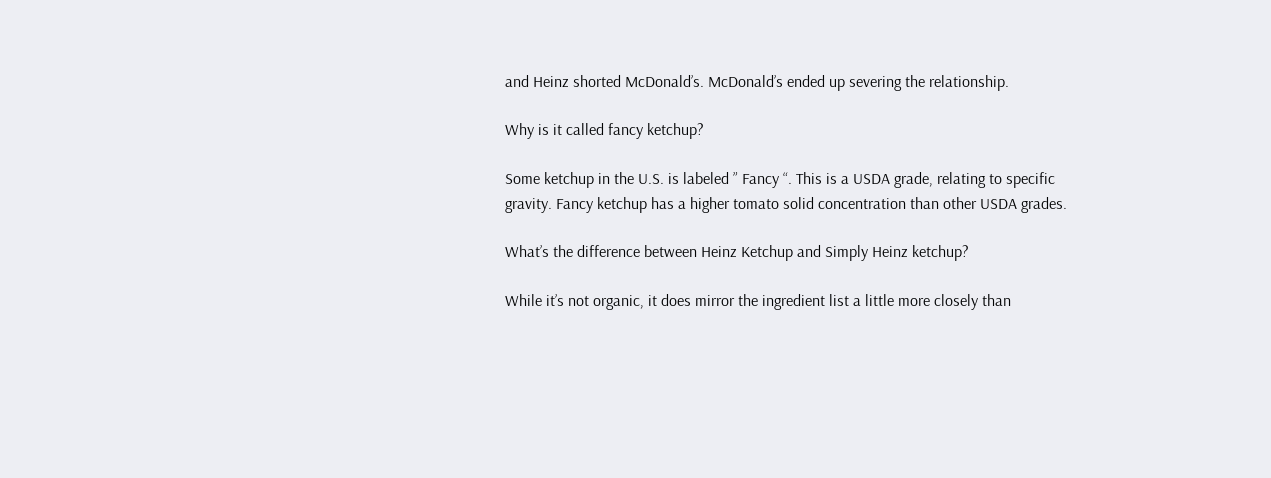and Heinz shorted McDonald’s. McDonald’s ended up severing the relationship.

Why is it called fancy ketchup?

Some ketchup in the U.S. is labeled ” Fancy “. This is a USDA grade, relating to specific gravity. Fancy ketchup has a higher tomato solid concentration than other USDA grades.

What’s the difference between Heinz Ketchup and Simply Heinz ketchup?

While it’s not organic, it does mirror the ingredient list a little more closely than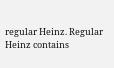regular Heinz. Regular Heinz contains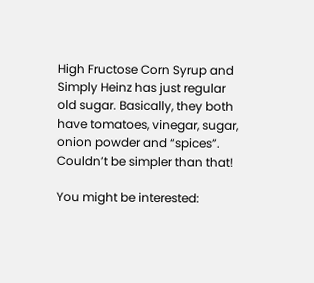High Fructose Corn Syrup and Simply Heinz has just regular old sugar. Basically, they both have tomatoes, vinegar, sugar, onion powder and “spices”. Couldn’t be simpler than that!

You might be interested: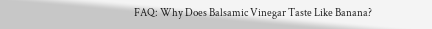FAQ: Why Does Balsamic Vinegar Taste Like Banana?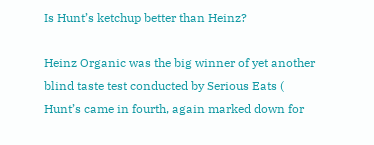Is Hunt’s ketchup better than Heinz?

Heinz Organic was the big winner of yet another blind taste test conducted by Serious Eats ( Hunt’s came in fourth, again marked down for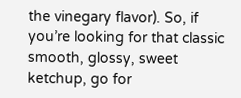the vinegary flavor). So, if you’re looking for that classic smooth, glossy, sweet ketchup, go for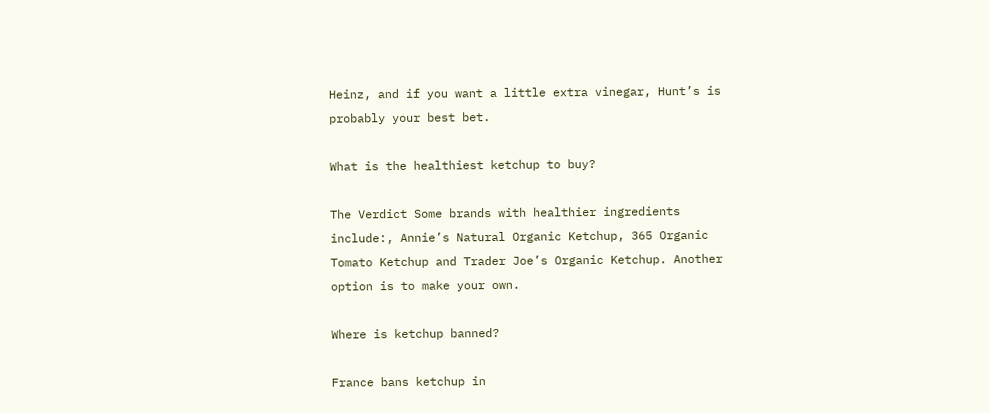Heinz, and if you want a little extra vinegar, Hunt’s is probably your best bet.

What is the healthiest ketchup to buy?

The Verdict Some brands with healthier ingredients include:, Annie’s Natural Organic Ketchup, 365 Organic Tomato Ketchup and Trader Joe’s Organic Ketchup. Another option is to make your own.

Where is ketchup banned?

France bans ketchup in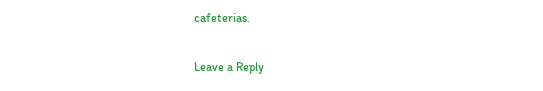cafeterias.

Leave a Reply